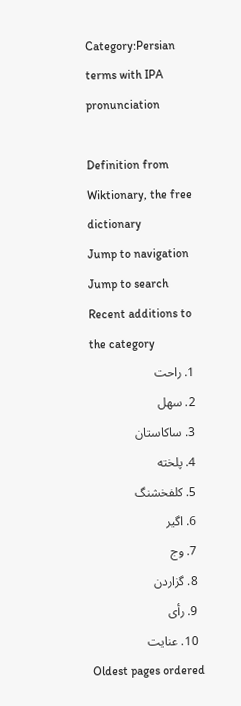Category:Persian terms with IPA pronunciation

Definition from Wiktionary, the free dictionary
Jump to navigation Jump to search
Recent additions to the category
  1. راحت
  2. سهل
  3. ساکاستان
  4. پلخته
  5. کلفخشنگ
  6. اگیر
  7. وج
  8. گزاردن
  9. رأی
  10. عنایت
Oldest pages ordered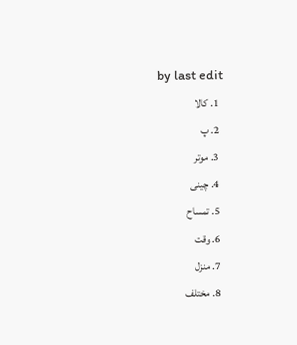by last edit
  1. کالا
  2. پ
  3. موتر
  4. چینی
  5. تمساح
  6. وقت
  7. منزل
  8. مختلف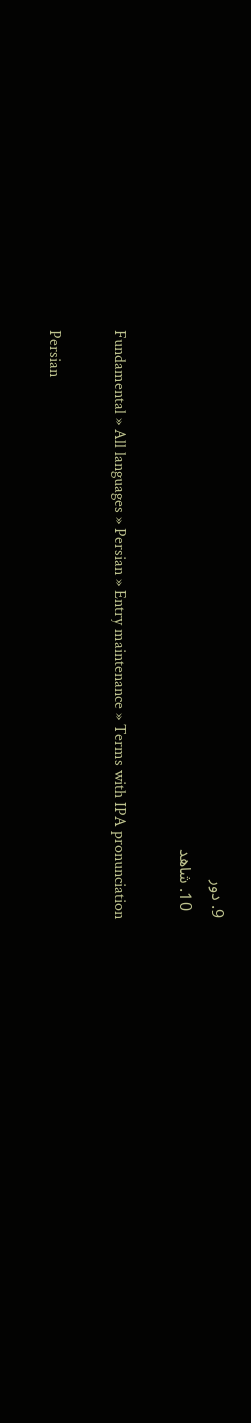9. دور
  10. شاهد

Fundamental » All languages » Persian » Entry maintenance » Terms with IPA pronunciation

Persian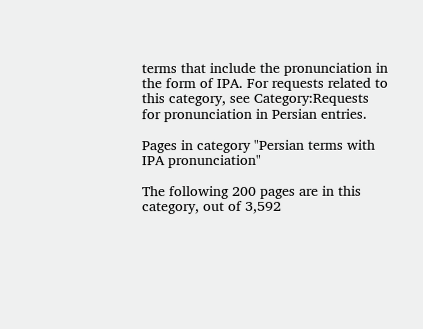terms that include the pronunciation in the form of IPA. For requests related to this category, see Category:Requests for pronunciation in Persian entries.

Pages in category "Persian terms with IPA pronunciation"

The following 200 pages are in this category, out of 3,592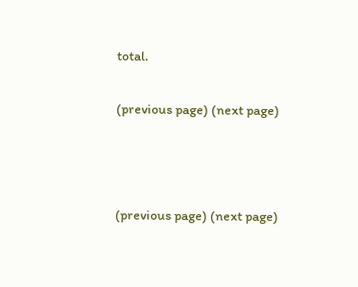total.

(previous page) (next page)



(previous page) (next page)